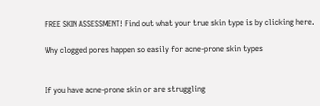FREE SKIN ASSESSMENT! Find out what your true skin type is by clicking here.

Why clogged pores happen so easily for acne-prone skin types


If you have acne-prone skin or are struggling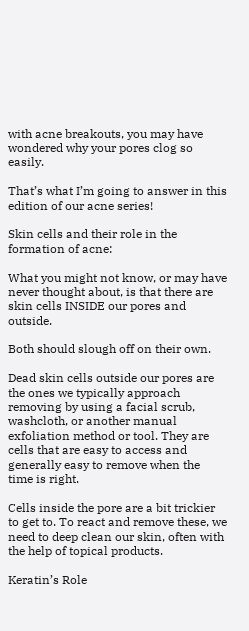with acne breakouts, you may have wondered why your pores clog so easily.

That’s what I’m going to answer in this edition of our acne series!

Skin cells and their role in the formation of acne:

What you might not know, or may have never thought about, is that there are skin cells INSIDE our pores and outside.

Both should slough off on their own.

Dead skin cells outside our pores are the ones we typically approach removing by using a facial scrub, washcloth, or another manual exfoliation method or tool. They are cells that are easy to access and generally easy to remove when the time is right.

Cells inside the pore are a bit trickier to get to. To react and remove these, we need to deep clean our skin, often with the help of topical products.

Keratin’s Role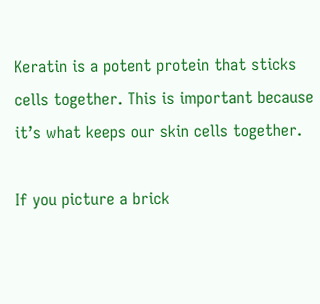Keratin is a potent protein that sticks cells together. This is important because it’s what keeps our skin cells together.

If you picture a brick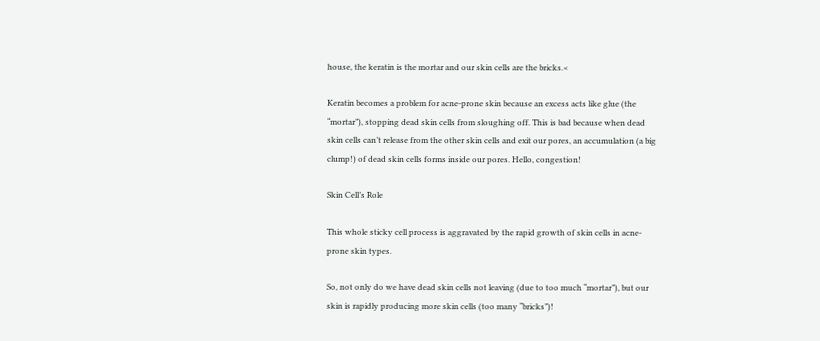house, the keratin is the mortar and our skin cells are the bricks.<

Keratin becomes a problem for acne-prone skin because an excess acts like glue (the “mortar”), stopping dead skin cells from sloughing off. This is bad because when dead skin cells can’t release from the other skin cells and exit our pores, an accumulation (a big clump!) of dead skin cells forms inside our pores. Hello, congestion!

Skin Cell’s Role

This whole sticky cell process is aggravated by the rapid growth of skin cells in acne-prone skin types.

So, not only do we have dead skin cells not leaving (due to too much “mortar”), but our skin is rapidly producing more skin cells (too many “bricks”)!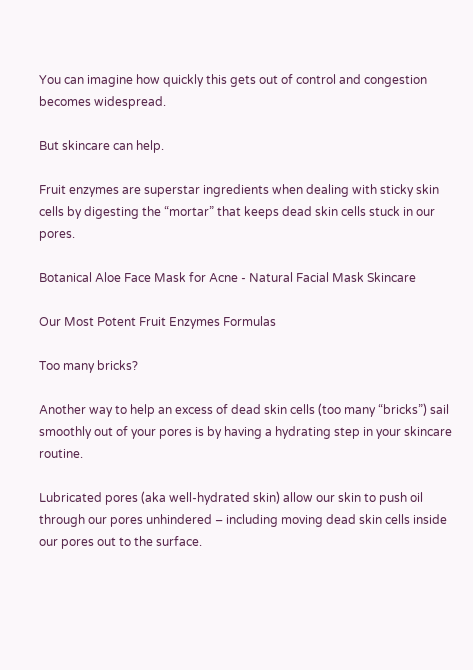You can imagine how quickly this gets out of control and congestion becomes widespread.

But skincare can help.

Fruit enzymes are superstar ingredients when dealing with sticky skin cells by digesting the “mortar” that keeps dead skin cells stuck in our pores.

Botanical Aloe Face Mask for Acne - Natural Facial Mask Skincare

Our Most Potent Fruit Enzymes Formulas

Too many bricks?

Another way to help an excess of dead skin cells (too many “bricks”) sail smoothly out of your pores is by having a hydrating step in your skincare routine.

Lubricated pores (aka well-hydrated skin) allow our skin to push oil through our pores unhindered – including moving dead skin cells inside our pores out to the surface.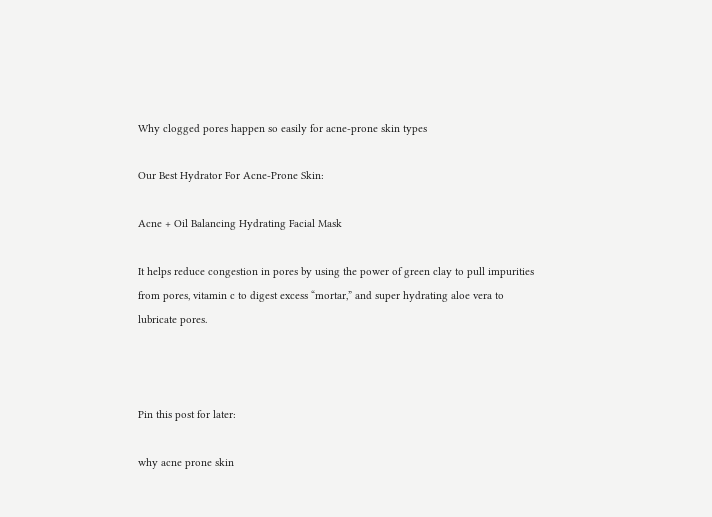Why clogged pores happen so easily for acne-prone skin types

Our Best Hydrator For Acne-Prone Skin:

Acne + Oil Balancing Hydrating Facial Mask

It helps reduce congestion in pores by using the power of green clay to pull impurities from pores, vitamin c to digest excess “mortar,” and super hydrating aloe vera to lubricate pores.



Pin this post for later:

why acne prone skin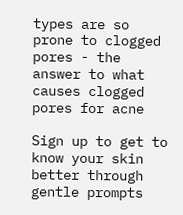types are so prone to clogged pores - the answer to what causes clogged pores for acne

Sign up to get to know your skin better through gentle prompts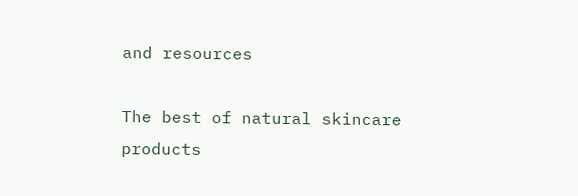and resources

The best of natural skincare products